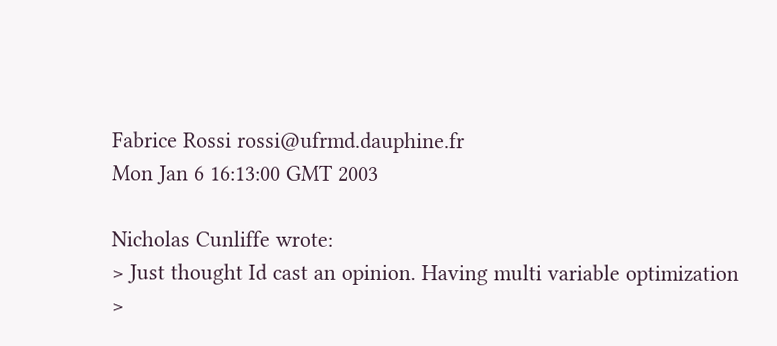Fabrice Rossi rossi@ufrmd.dauphine.fr
Mon Jan 6 16:13:00 GMT 2003

Nicholas Cunliffe wrote:
> Just thought Id cast an opinion. Having multi variable optimization
>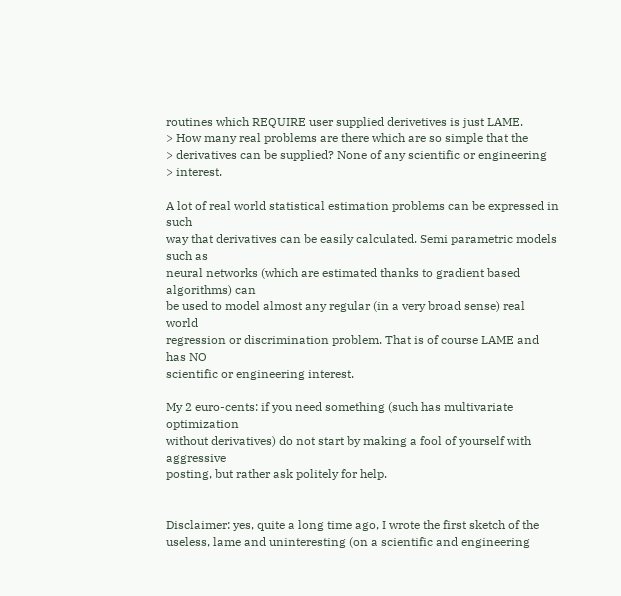routines which REQUIRE user supplied derivetives is just LAME.
> How many real problems are there which are so simple that the
> derivatives can be supplied? None of any scientific or engineering
> interest.

A lot of real world statistical estimation problems can be expressed in such
way that derivatives can be easily calculated. Semi parametric models such as
neural networks (which are estimated thanks to gradient based algorithms) can
be used to model almost any regular (in a very broad sense) real world
regression or discrimination problem. That is of course LAME and has NO
scientific or engineering interest.

My 2 euro-cents: if you need something (such has multivariate optimization
without derivatives) do not start by making a fool of yourself with aggressive
posting, but rather ask politely for help.


Disclaimer: yes, quite a long time ago, I wrote the first sketch of the
useless, lame and uninteresting (on a scientific and engineering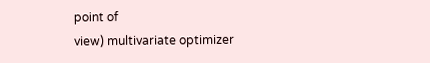point of
view) multivariate optimizer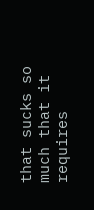that sucks so much that it requires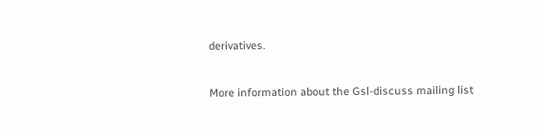derivatives.

More information about the Gsl-discuss mailing list